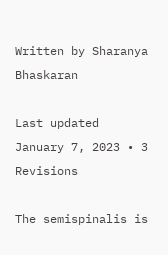Written by Sharanya Bhaskaran

Last updated January 7, 2023 • 3 Revisions

The semispinalis is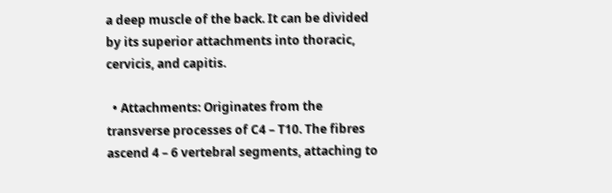a deep muscle of the back. It can be divided by its superior attachments into thoracic, cervicis, and capitis.

  • Attachments: Originates from the transverse processes of C4 – T10. The fibres ascend 4 – 6 vertebral segments, attaching to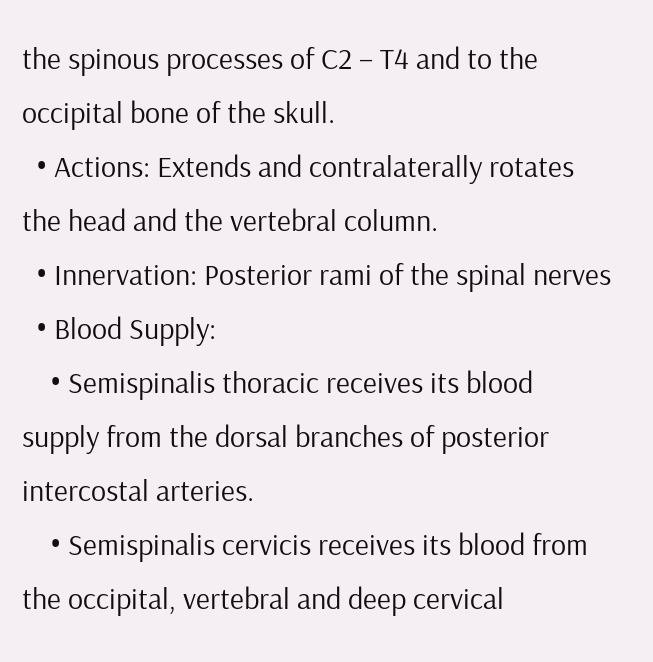the spinous processes of C2 – T4 and to the occipital bone of the skull.
  • Actions: Extends and contralaterally rotates the head and the vertebral column.
  • Innervation: Posterior rami of the spinal nerves
  • Blood Supply:
    • Semispinalis thoracic receives its blood supply from the dorsal branches of posterior intercostal arteries.
    • Semispinalis cervicis receives its blood from the occipital, vertebral and deep cervical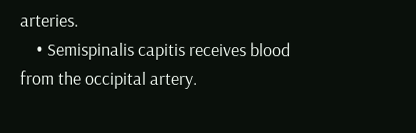arteries.
    • Semispinalis capitis receives blood from the occipital artery.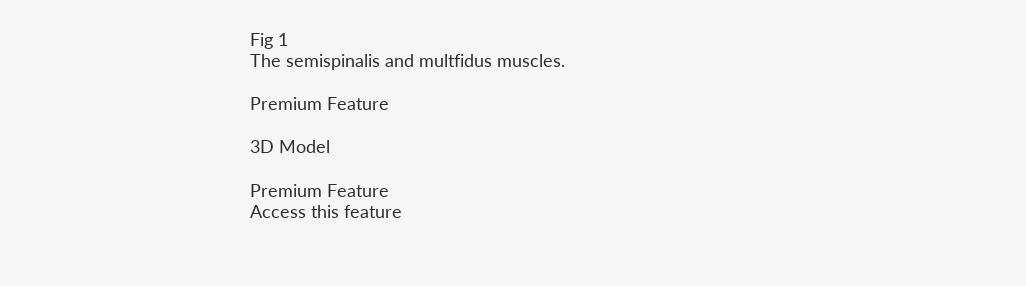Fig 1
The semispinalis and multfidus muscles.

Premium Feature

3D Model

Premium Feature
Access this feature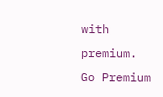with premium.
Go Premium